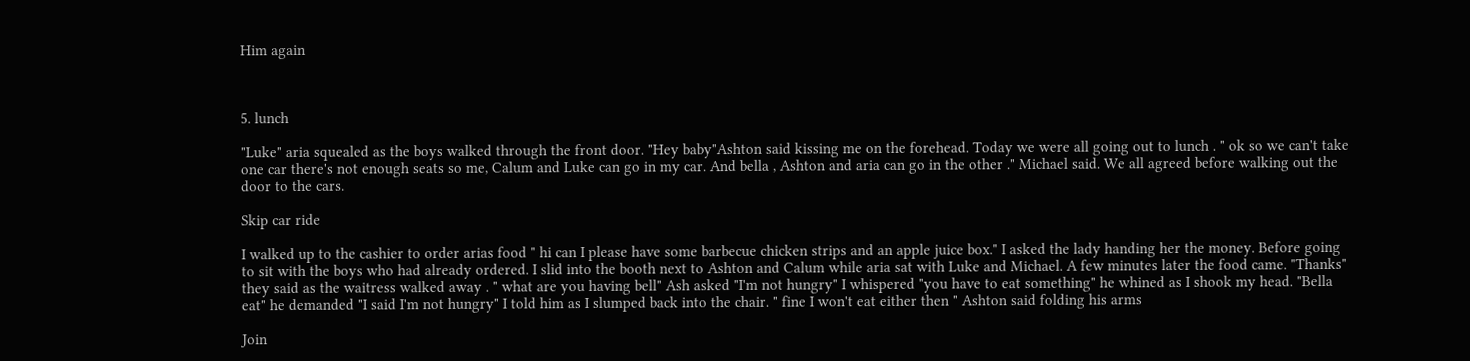Him again



5. lunch

"Luke" aria squealed as the boys walked through the front door. "Hey baby"Ashton said kissing me on the forehead. Today we were all going out to lunch . " ok so we can't take one car there's not enough seats so me, Calum and Luke can go in my car. And bella , Ashton and aria can go in the other ." Michael said. We all agreed before walking out the door to the cars.

Skip car ride

I walked up to the cashier to order arias food " hi can I please have some barbecue chicken strips and an apple juice box." I asked the lady handing her the money. Before going to sit with the boys who had already ordered. I slid into the booth next to Ashton and Calum while aria sat with Luke and Michael. A few minutes later the food came. "Thanks" they said as the waitress walked away . " what are you having bell" Ash asked "I'm not hungry" I whispered "you have to eat something" he whined as I shook my head. "Bella eat" he demanded "I said I'm not hungry" I told him as I slumped back into the chair. " fine I won't eat either then " Ashton said folding his arms

Join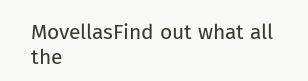MovellasFind out what all the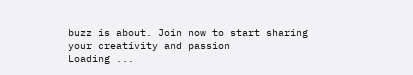buzz is about. Join now to start sharing your creativity and passion
Loading ...